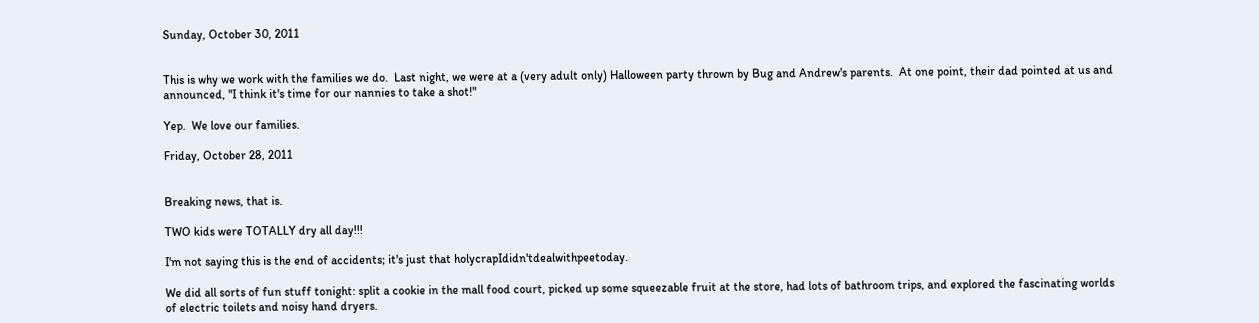Sunday, October 30, 2011


This is why we work with the families we do.  Last night, we were at a (very adult only) Halloween party thrown by Bug and Andrew's parents.  At one point, their dad pointed at us and announced, "I think it's time for our nannies to take a shot!"

Yep.  We love our families.

Friday, October 28, 2011


Breaking news, that is.

TWO kids were TOTALLY dry all day!!!

I'm not saying this is the end of accidents; it's just that holycrapIdidn'tdealwithpeetoday.

We did all sorts of fun stuff tonight: split a cookie in the mall food court, picked up some squeezable fruit at the store, had lots of bathroom trips, and explored the fascinating worlds of electric toilets and noisy hand dryers.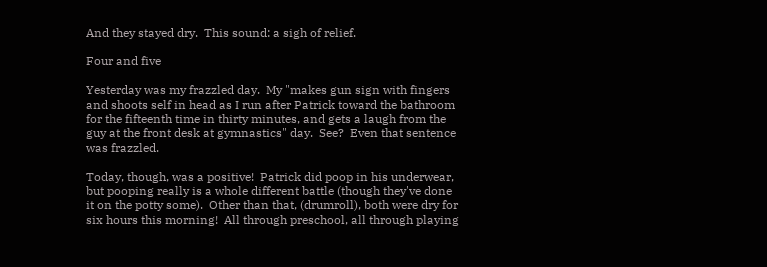And they stayed dry.  This sound: a sigh of relief.

Four and five

Yesterday was my frazzled day.  My "makes gun sign with fingers and shoots self in head as I run after Patrick toward the bathroom for the fifteenth time in thirty minutes, and gets a laugh from the guy at the front desk at gymnastics" day.  See?  Even that sentence was frazzled.

Today, though, was a positive!  Patrick did poop in his underwear, but pooping really is a whole different battle (though they've done it on the potty some).  Other than that, (drumroll), both were dry for six hours this morning!  All through preschool, all through playing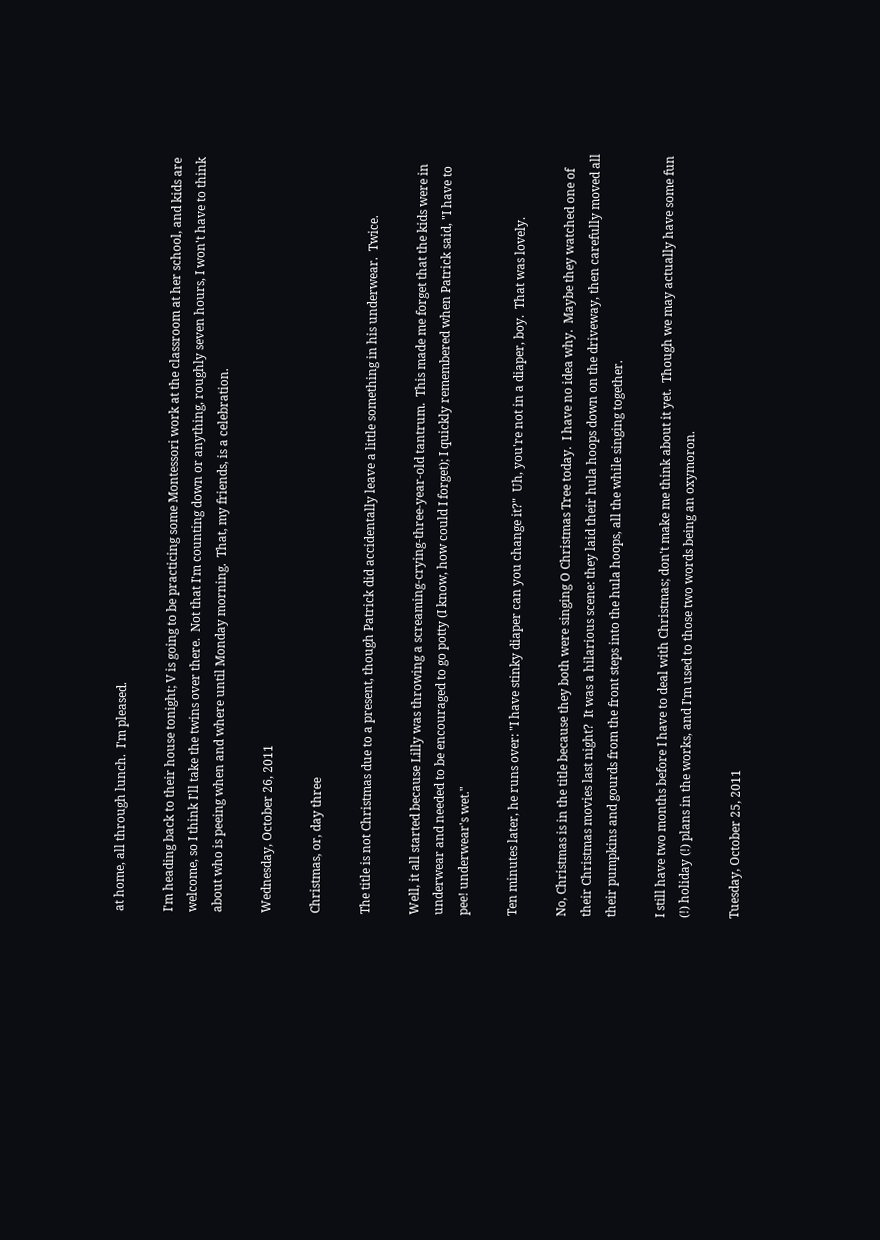at home, all through lunch.  I'm pleased.

I'm heading back to their house tonight; V is going to be practicing some Montessori work at the classroom at her school, and kids are welcome, so I think I'll take the twins over there.  Not that I'm counting down or anything, roughly seven hours, I won't have to think about who is peeing when and where until Monday morning.  That, my friends, is a celebration.

Wednesday, October 26, 2011

Christmas, or, day three

The title is not Christmas due to a present, though Patrick did accidentally leave a little something in his underwear.  Twice.

Well, it all started because Lilly was throwing a screaming-crying-three-year-old tantrum.  This made me forget that the kids were in underwear and needed to be encouraged to go potty (I know, how could I forget); I quickly remembered when Patrick said, "I have to pee! underwear's wet."

Ten minutes later, he runs over: "I have stinky diaper can you change it?"  Uh, you're not in a diaper, boy.  That was lovely.

No, Christmas is in the title because they both were singing O Christmas Tree today.  I have no idea why.  Maybe they watched one of their Christmas movies last night?  It was a hilarious scene: they laid their hula hoops down on the driveway, then carefully moved all their pumpkins and gourds from the front steps into the hula hoops, all the while singing together.

I still have two months before I have to deal with Christmas; don't make me think about it yet.  Though we may actually have some fun (!) holiday (!) plans in the works, and I'm used to those two words being an oxymoron.

Tuesday, October 25, 2011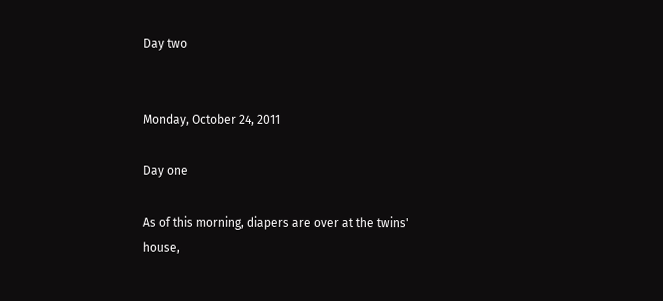Day two


Monday, October 24, 2011

Day one

As of this morning, diapers are over at the twins' house,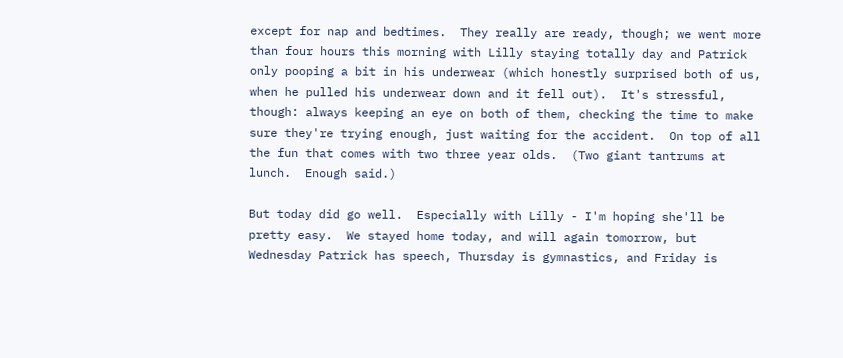except for nap and bedtimes.  They really are ready, though; we went more than four hours this morning with Lilly staying totally day and Patrick only pooping a bit in his underwear (which honestly surprised both of us, when he pulled his underwear down and it fell out).  It's stressful, though: always keeping an eye on both of them, checking the time to make sure they're trying enough, just waiting for the accident.  On top of all the fun that comes with two three year olds.  (Two giant tantrums at lunch.  Enough said.)

But today did go well.  Especially with Lilly - I'm hoping she'll be pretty easy.  We stayed home today, and will again tomorrow, but Wednesday Patrick has speech, Thursday is gymnastics, and Friday is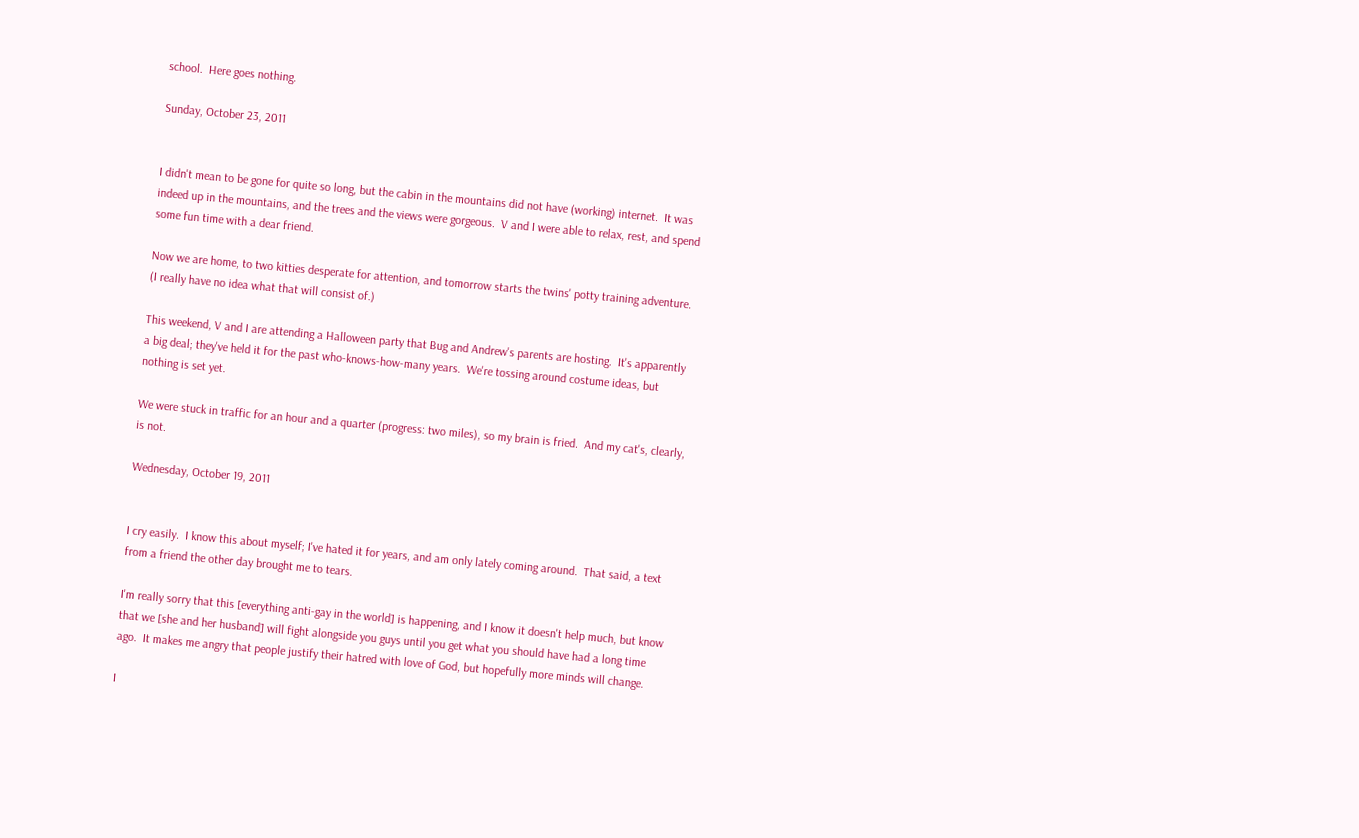school.  Here goes nothing.

Sunday, October 23, 2011


I didn't mean to be gone for quite so long, but the cabin in the mountains did not have (working) internet.  It was indeed up in the mountains, and the trees and the views were gorgeous.  V and I were able to relax, rest, and spend some fun time with a dear friend.

Now we are home, to two kitties desperate for attention, and tomorrow starts the twins' potty training adventure.  (I really have no idea what that will consist of.)

This weekend, V and I are attending a Halloween party that Bug and Andrew's parents are hosting.  It's apparently a big deal; they've held it for the past who-knows-how-many years.  We're tossing around costume ideas, but nothing is set yet.

We were stuck in traffic for an hour and a quarter (progress: two miles), so my brain is fried.  And my cat's, clearly, is not.

Wednesday, October 19, 2011


I cry easily.  I know this about myself; I've hated it for years, and am only lately coming around.  That said, a text from a friend the other day brought me to tears.

I'm really sorry that this [everything anti-gay in the world] is happening, and I know it doesn't help much, but know that we [she and her husband] will fight alongside you guys until you get what you should have had a long time ago.  It makes me angry that people justify their hatred with love of God, but hopefully more minds will change.

I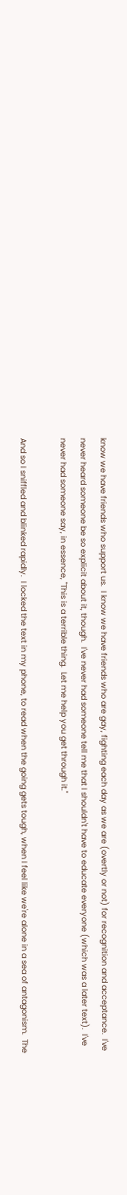know we have friends who support us.  I know we have friends who are gay, fighting each day as we are (overtly or not) for recognition and acceptance.  I've never heard someone be so explicit about it, though.  I've never had someone tell me that I shouldn't have to educate everyone (which was a later text).  I've never had someone say, in essence, "This is a terrible thing.  Let me help you get through it."

And so I sniffled and blinked rapidly.  I locked the text in my phone, to read when the going gets tough, when I feel like we're alone in a sea of antagonism.  The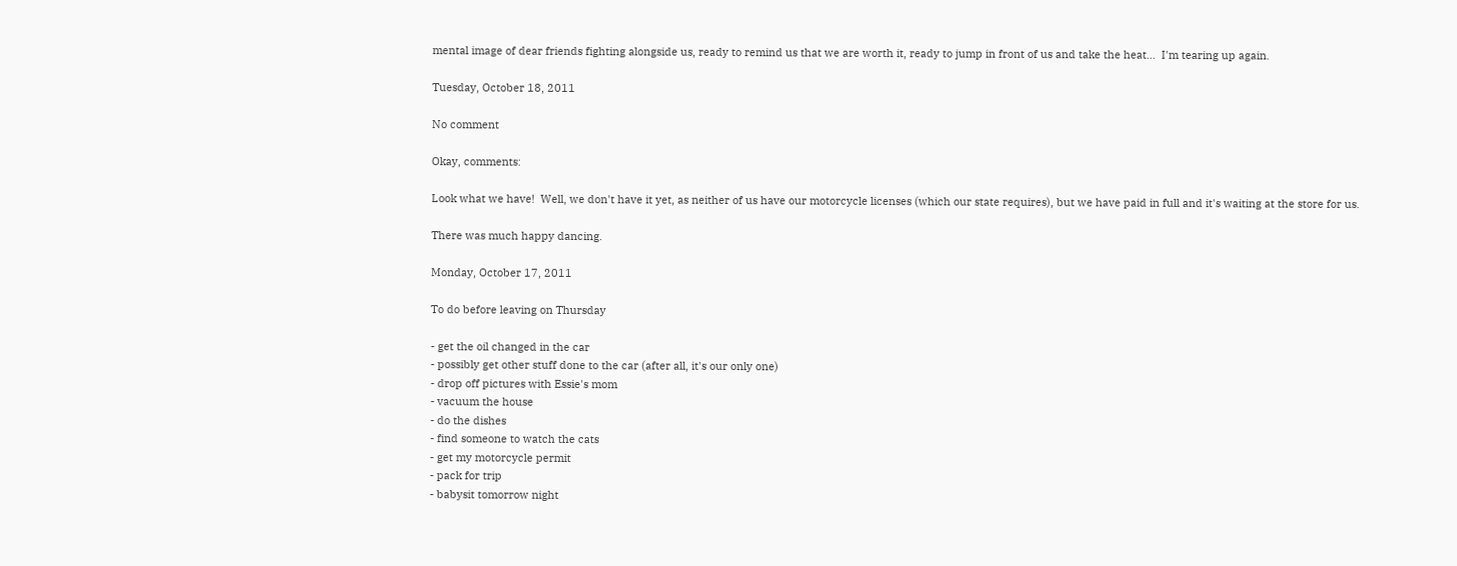mental image of dear friends fighting alongside us, ready to remind us that we are worth it, ready to jump in front of us and take the heat...  I'm tearing up again.

Tuesday, October 18, 2011

No comment

Okay, comments:

Look what we have!  Well, we don't have it yet, as neither of us have our motorcycle licenses (which our state requires), but we have paid in full and it's waiting at the store for us.

There was much happy dancing.

Monday, October 17, 2011

To do before leaving on Thursday

- get the oil changed in the car
- possibly get other stuff done to the car (after all, it's our only one)
- drop off pictures with Essie's mom
- vacuum the house
- do the dishes
- find someone to watch the cats
- get my motorcycle permit
- pack for trip
- babysit tomorrow night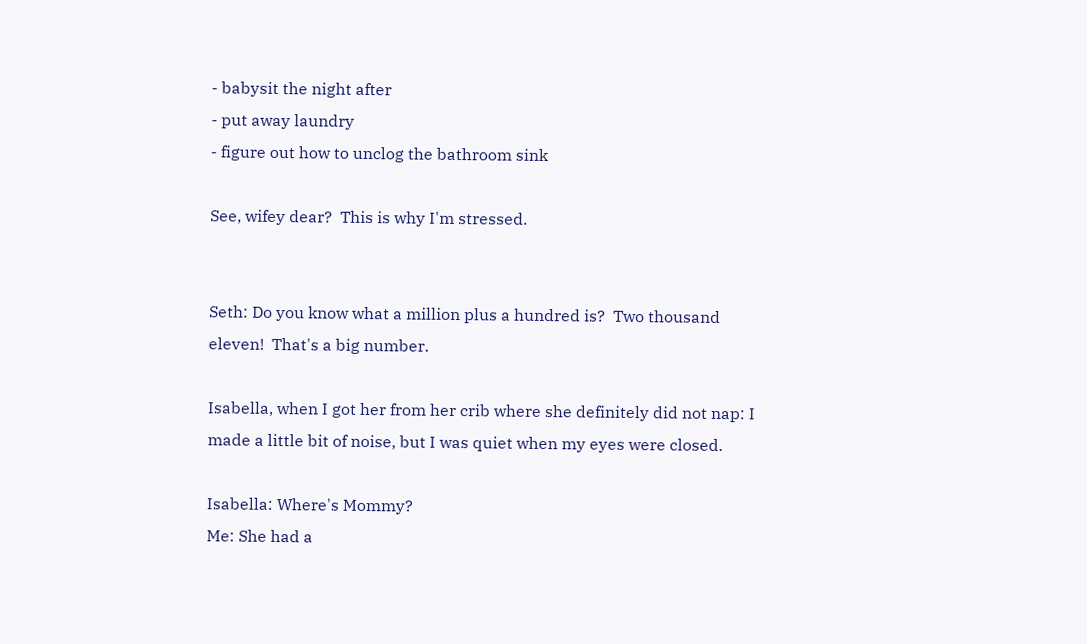- babysit the night after
- put away laundry
- figure out how to unclog the bathroom sink

See, wifey dear?  This is why I'm stressed.


Seth: Do you know what a million plus a hundred is?  Two thousand eleven!  That's a big number.

Isabella, when I got her from her crib where she definitely did not nap: I made a little bit of noise, but I was quiet when my eyes were closed.

Isabella: Where's Mommy?
Me: She had a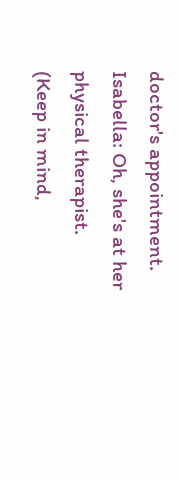doctor's appointment.
Isabella: Oh, she's at her physical therapist.
(Keep in mind,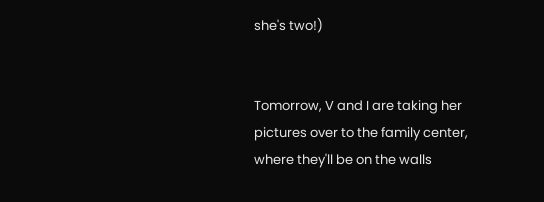she's two!)


Tomorrow, V and I are taking her pictures over to the family center, where they'll be on the walls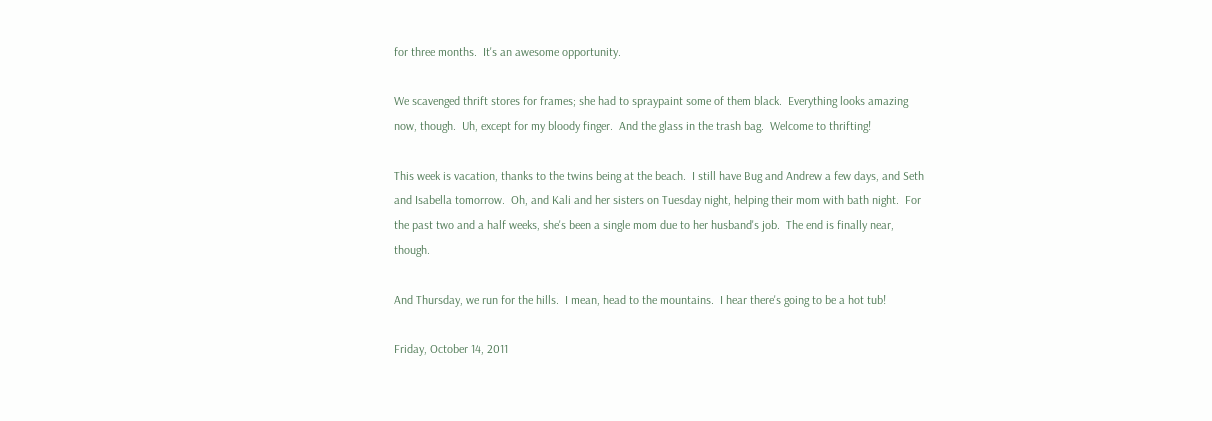for three months.  It's an awesome opportunity.

We scavenged thrift stores for frames; she had to spraypaint some of them black.  Everything looks amazing now, though.  Uh, except for my bloody finger.  And the glass in the trash bag.  Welcome to thrifting!

This week is vacation, thanks to the twins being at the beach.  I still have Bug and Andrew a few days, and Seth and Isabella tomorrow.  Oh, and Kali and her sisters on Tuesday night, helping their mom with bath night.  For the past two and a half weeks, she's been a single mom due to her husband's job.  The end is finally near, though.

And Thursday, we run for the hills.  I mean, head to the mountains.  I hear there's going to be a hot tub!

Friday, October 14, 2011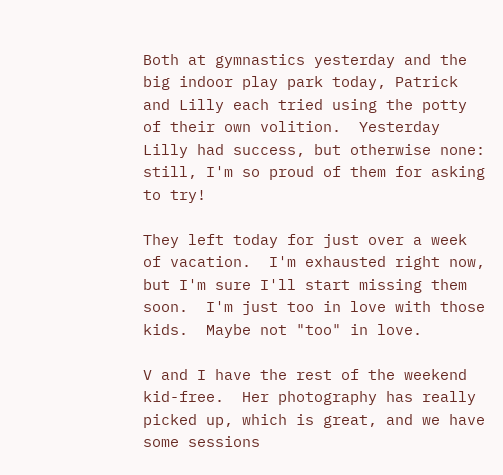Both at gymnastics yesterday and the big indoor play park today, Patrick and Lilly each tried using the potty of their own volition.  Yesterday Lilly had success, but otherwise none: still, I'm so proud of them for asking to try!

They left today for just over a week of vacation.  I'm exhausted right now, but I'm sure I'll start missing them soon.  I'm just too in love with those kids.  Maybe not "too" in love.

V and I have the rest of the weekend kid-free.  Her photography has really picked up, which is great, and we have some sessions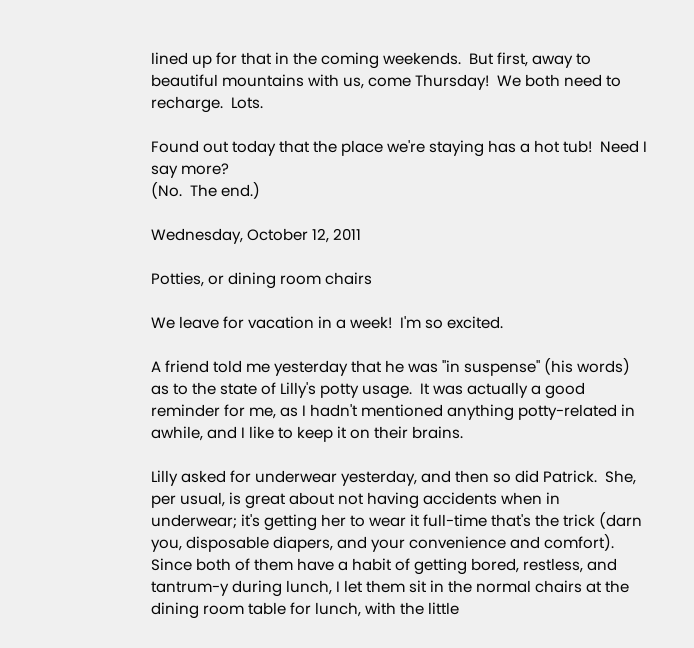lined up for that in the coming weekends.  But first, away to beautiful mountains with us, come Thursday!  We both need to recharge.  Lots.

Found out today that the place we're staying has a hot tub!  Need I say more?
(No.  The end.)

Wednesday, October 12, 2011

Potties, or dining room chairs

We leave for vacation in a week!  I'm so excited.

A friend told me yesterday that he was "in suspense" (his words) as to the state of Lilly's potty usage.  It was actually a good reminder for me, as I hadn't mentioned anything potty-related in awhile, and I like to keep it on their brains.

Lilly asked for underwear yesterday, and then so did Patrick.  She, per usual, is great about not having accidents when in underwear; it's getting her to wear it full-time that's the trick (darn you, disposable diapers, and your convenience and comfort).  Since both of them have a habit of getting bored, restless, and tantrum-y during lunch, I let them sit in the normal chairs at the dining room table for lunch, with the little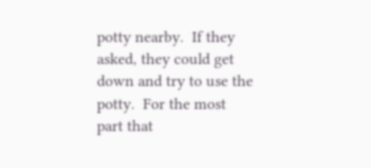potty nearby.  If they asked, they could get down and try to use the potty.  For the most part that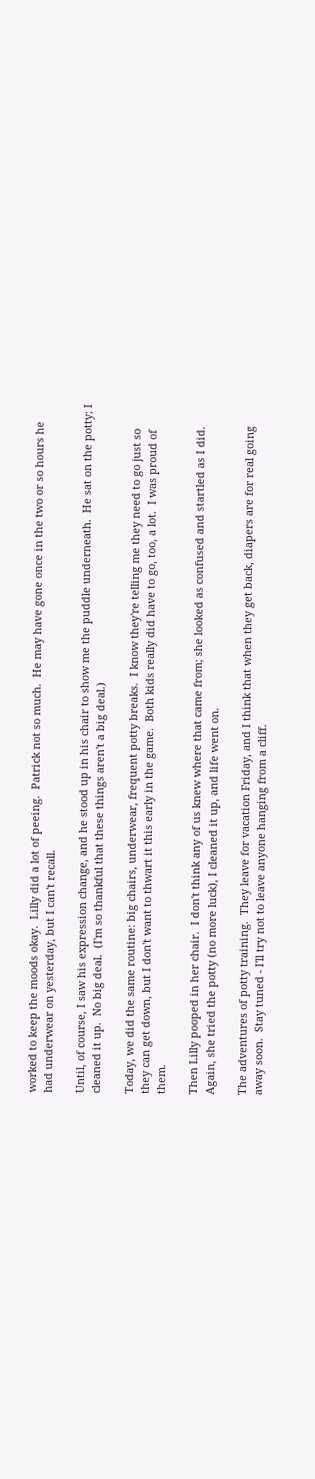worked to keep the moods okay.  Lilly did a lot of peeing.  Patrick not so much.  He may have gone once in the two or so hours he had underwear on yesterday, but I can't recall.

Until, of course, I saw his expression change, and he stood up in his chair to show me the puddle underneath.  He sat on the potty; I cleaned it up.  No big deal.  (I'm so thankful that these things aren't a big deal.)

Today, we did the same routine: big chairs, underwear, frequent potty breaks.  I know they're telling me they need to go just so they can get down, but I don't want to thwart it this early in the game.  Both kids really did have to go, too, a lot.  I was proud of them.

Then Lilly pooped in her chair.  I don't think any of us knew where that came from; she looked as confused and startled as I did.  Again, she tried the potty (no more luck), I cleaned it up, and life went on.

The adventures of potty training.  They leave for vacation Friday, and I think that when they get back, diapers are for real going away soon.  Stay tuned - I'll try not to leave anyone hanging from a cliff.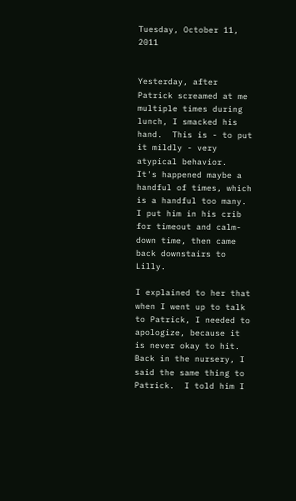Tuesday, October 11, 2011


Yesterday, after Patrick screamed at me multiple times during lunch, I smacked his hand.  This is - to put it mildly - very atypical behavior.  It's happened maybe a handful of times, which is a handful too many.  I put him in his crib for timeout and calm-down time, then came back downstairs to Lilly.

I explained to her that when I went up to talk to Patrick, I needed to apologize, because it is never okay to hit.  Back in the nursery, I said the same thing to Patrick.  I told him I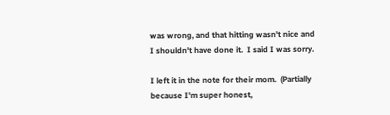was wrong, and that hitting wasn't nice and I shouldn't have done it.  I said I was sorry.

I left it in the note for their mom.  (Partially because I'm super honest,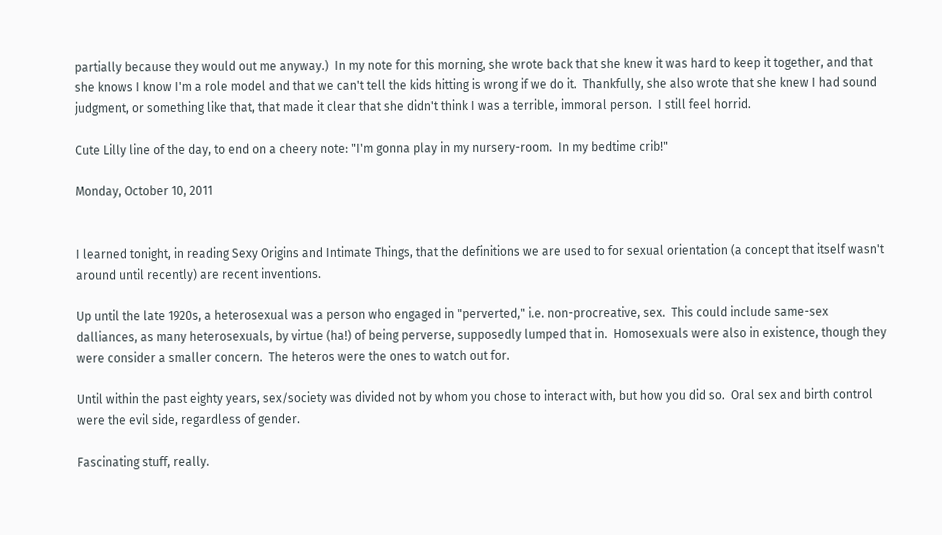partially because they would out me anyway.)  In my note for this morning, she wrote back that she knew it was hard to keep it together, and that she knows I know I'm a role model and that we can't tell the kids hitting is wrong if we do it.  Thankfully, she also wrote that she knew I had sound judgment, or something like that, that made it clear that she didn't think I was a terrible, immoral person.  I still feel horrid.

Cute Lilly line of the day, to end on a cheery note: "I'm gonna play in my nursery-room.  In my bedtime crib!"

Monday, October 10, 2011


I learned tonight, in reading Sexy Origins and Intimate Things, that the definitions we are used to for sexual orientation (a concept that itself wasn't around until recently) are recent inventions.

Up until the late 1920s, a heterosexual was a person who engaged in "perverted," i.e. non-procreative, sex.  This could include same-sex dalliances, as many heterosexuals, by virtue (ha!) of being perverse, supposedly lumped that in.  Homosexuals were also in existence, though they were consider a smaller concern.  The heteros were the ones to watch out for.

Until within the past eighty years, sex/society was divided not by whom you chose to interact with, but how you did so.  Oral sex and birth control were the evil side, regardless of gender.

Fascinating stuff, really.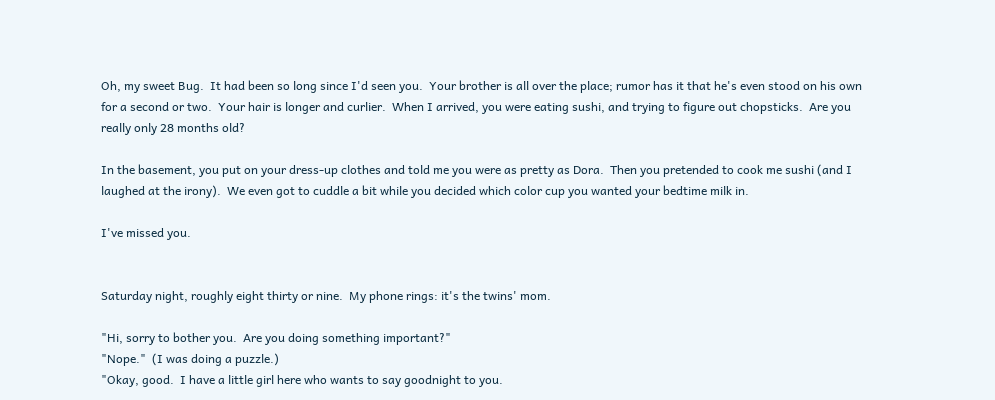Oh, my sweet Bug.  It had been so long since I'd seen you.  Your brother is all over the place; rumor has it that he's even stood on his own for a second or two.  Your hair is longer and curlier.  When I arrived, you were eating sushi, and trying to figure out chopsticks.  Are you really only 28 months old?

In the basement, you put on your dress-up clothes and told me you were as pretty as Dora.  Then you pretended to cook me sushi (and I laughed at the irony).  We even got to cuddle a bit while you decided which color cup you wanted your bedtime milk in.

I've missed you.


Saturday night, roughly eight thirty or nine.  My phone rings: it's the twins' mom.

"Hi, sorry to bother you.  Are you doing something important?"
"Nope."  (I was doing a puzzle.)
"Okay, good.  I have a little girl here who wants to say goodnight to you.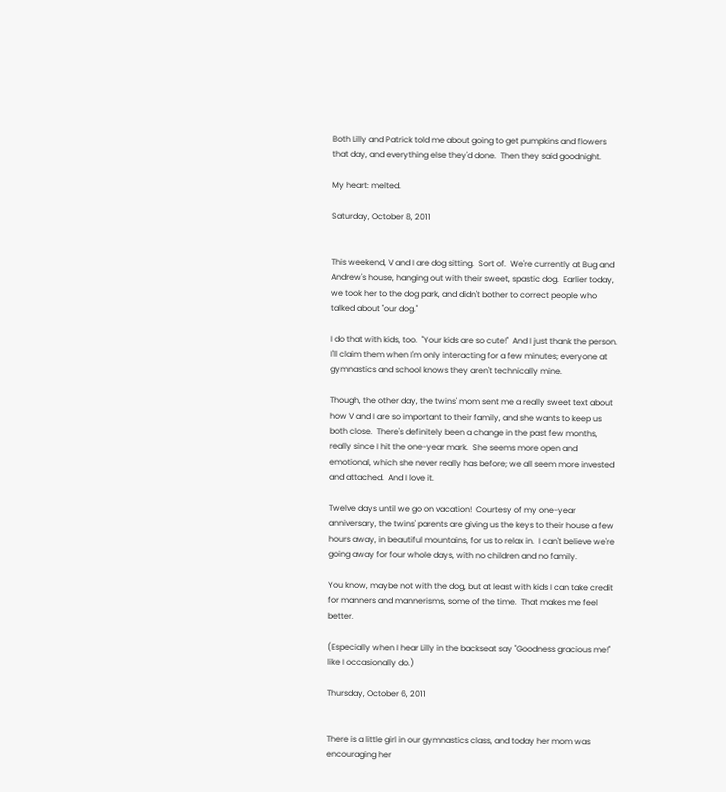Both Lilly and Patrick told me about going to get pumpkins and flowers that day, and everything else they'd done.  Then they said goodnight.

My heart: melted.

Saturday, October 8, 2011


This weekend, V and I are dog sitting.  Sort of.  We're currently at Bug and Andrew's house, hanging out with their sweet, spastic dog.  Earlier today, we took her to the dog park, and didn't bother to correct people who talked about "our dog."

I do that with kids, too.  "Your kids are so cute!"  And I just thank the person.  I'll claim them when I'm only interacting for a few minutes; everyone at gymnastics and school knows they aren't technically mine.

Though, the other day, the twins' mom sent me a really sweet text about how V and I are so important to their family, and she wants to keep us both close.  There's definitely been a change in the past few months, really since I hit the one-year mark.  She seems more open and emotional, which she never really has before; we all seem more invested and attached.  And I love it.

Twelve days until we go on vacation!  Courtesy of my one-year anniversary, the twins' parents are giving us the keys to their house a few hours away, in beautiful mountains, for us to relax in.  I can't believe we're going away for four whole days, with no children and no family.

You know, maybe not with the dog, but at least with kids I can take credit for manners and mannerisms, some of the time.  That makes me feel better.

(Especially when I hear Lilly in the backseat say "Goodness gracious me!" like I occasionally do.)

Thursday, October 6, 2011


There is a little girl in our gymnastics class, and today her mom was encouraging her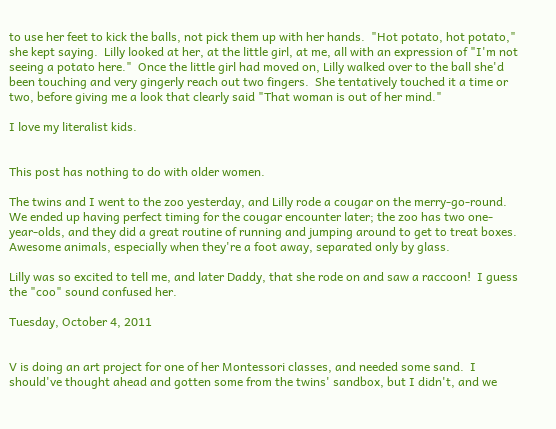to use her feet to kick the balls, not pick them up with her hands.  "Hot potato, hot potato," she kept saying.  Lilly looked at her, at the little girl, at me, all with an expression of "I'm not seeing a potato here."  Once the little girl had moved on, Lilly walked over to the ball she'd been touching and very gingerly reach out two fingers.  She tentatively touched it a time or two, before giving me a look that clearly said "That woman is out of her mind."

I love my literalist kids.


This post has nothing to do with older women.

The twins and I went to the zoo yesterday, and Lilly rode a cougar on the merry-go-round.  We ended up having perfect timing for the cougar encounter later; the zoo has two one-year-olds, and they did a great routine of running and jumping around to get to treat boxes.  Awesome animals, especially when they're a foot away, separated only by glass.

Lilly was so excited to tell me, and later Daddy, that she rode on and saw a raccoon!  I guess the "coo" sound confused her.

Tuesday, October 4, 2011


V is doing an art project for one of her Montessori classes, and needed some sand.  I should've thought ahead and gotten some from the twins' sandbox, but I didn't, and we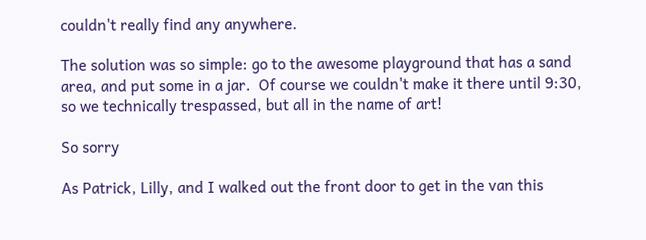couldn't really find any anywhere.

The solution was so simple: go to the awesome playground that has a sand area, and put some in a jar.  Of course we couldn't make it there until 9:30, so we technically trespassed, but all in the name of art!

So sorry

As Patrick, Lilly, and I walked out the front door to get in the van this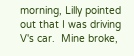morning, Lilly pointed out that I was driving V's car.  Mine broke,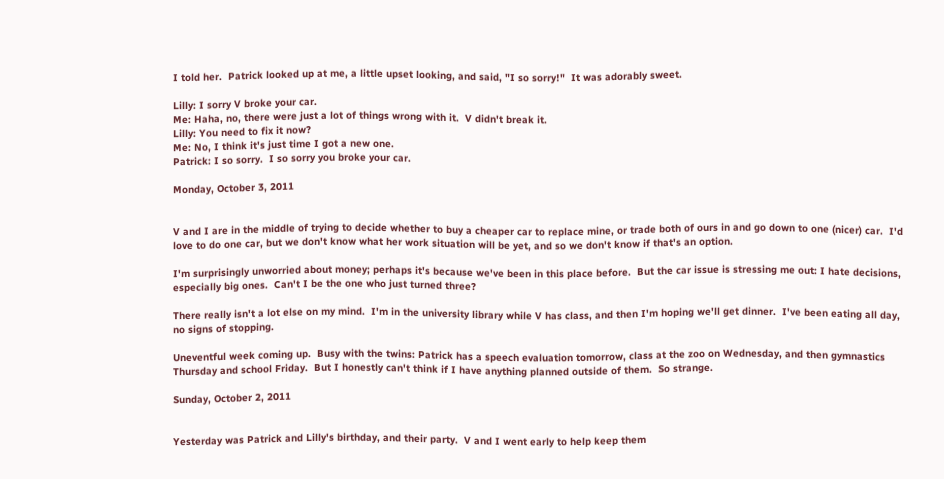I told her.  Patrick looked up at me, a little upset looking, and said, "I so sorry!"  It was adorably sweet.

Lilly: I sorry V broke your car.
Me: Haha, no, there were just a lot of things wrong with it.  V didn't break it.
Lilly: You need to fix it now?
Me: No, I think it's just time I got a new one.
Patrick: I so sorry.  I so sorry you broke your car.

Monday, October 3, 2011


V and I are in the middle of trying to decide whether to buy a cheaper car to replace mine, or trade both of ours in and go down to one (nicer) car.  I'd love to do one car, but we don't know what her work situation will be yet, and so we don't know if that's an option.

I'm surprisingly unworried about money; perhaps it's because we've been in this place before.  But the car issue is stressing me out: I hate decisions, especially big ones.  Can't I be the one who just turned three?

There really isn't a lot else on my mind.  I'm in the university library while V has class, and then I'm hoping we'll get dinner.  I've been eating all day, no signs of stopping.

Uneventful week coming up.  Busy with the twins: Patrick has a speech evaluation tomorrow, class at the zoo on Wednesday, and then gymnastics Thursday and school Friday.  But I honestly can't think if I have anything planned outside of them.  So strange.

Sunday, October 2, 2011


Yesterday was Patrick and Lilly's birthday, and their party.  V and I went early to help keep them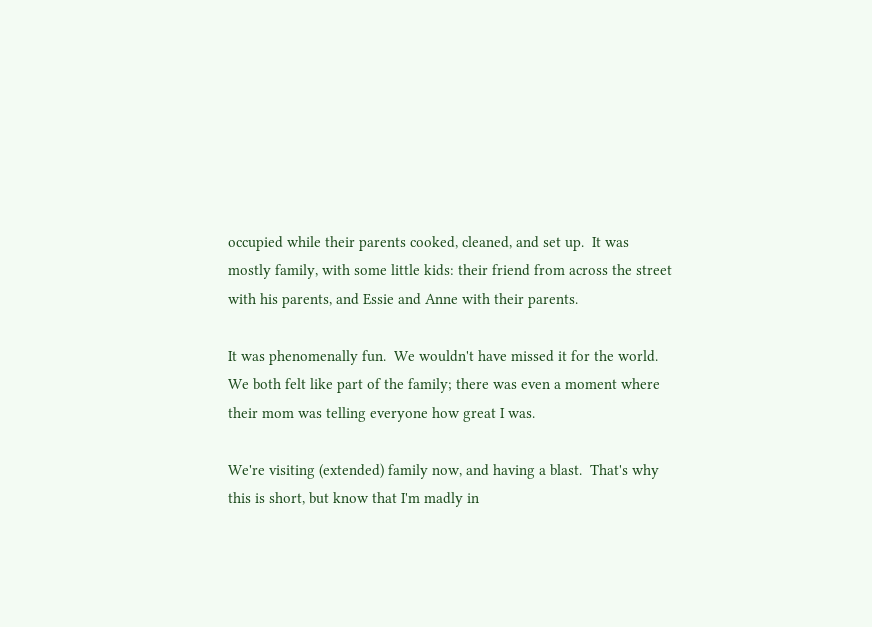occupied while their parents cooked, cleaned, and set up.  It was mostly family, with some little kids: their friend from across the street with his parents, and Essie and Anne with their parents.

It was phenomenally fun.  We wouldn't have missed it for the world.  We both felt like part of the family; there was even a moment where their mom was telling everyone how great I was.

We're visiting (extended) family now, and having a blast.  That's why this is short, but know that I'm madly in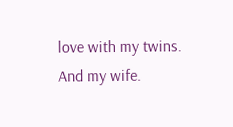love with my twins.  And my wife.